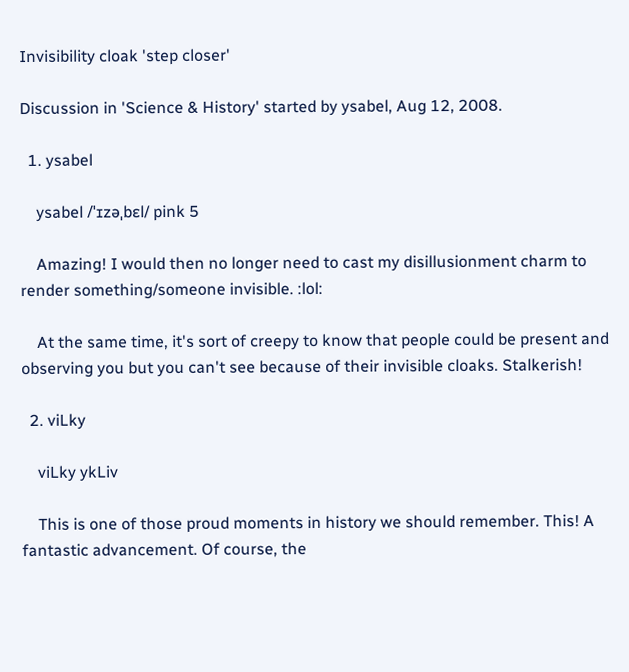Invisibility cloak 'step closer'

Discussion in 'Science & History' started by ysabel, Aug 12, 2008.

  1. ysabel

    ysabel /ˈɪzəˌbɛl/ pink 5

    Amazing! I would then no longer need to cast my disillusionment charm to render something/someone invisible. :lol:

    At the same time, it's sort of creepy to know that people could be present and observing you but you can't see because of their invisible cloaks. Stalkerish!

  2. viLky

    viLky ykLiv

    This is one of those proud moments in history we should remember. This! A fantastic advancement. Of course, the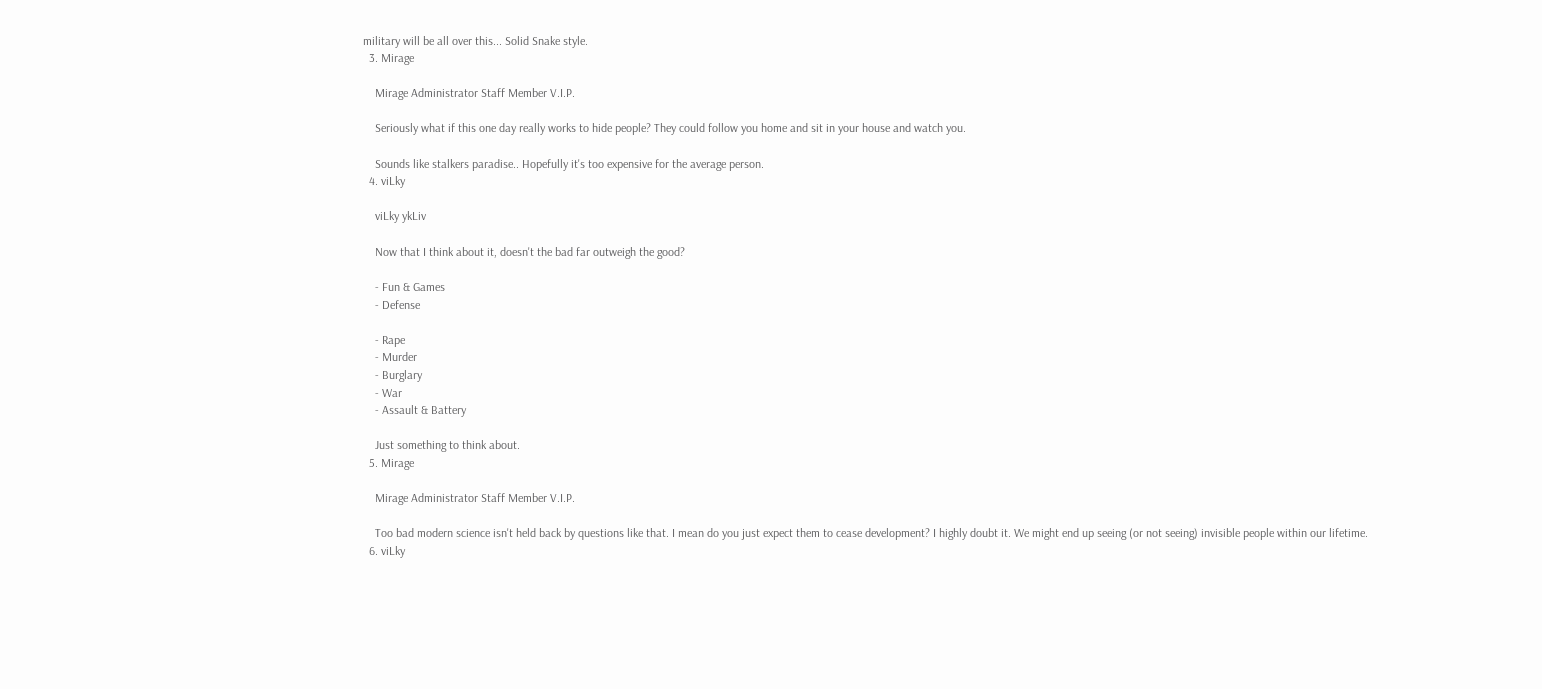military will be all over this... Solid Snake style.
  3. Mirage

    Mirage Administrator Staff Member V.I.P.

    Seriously what if this one day really works to hide people? They could follow you home and sit in your house and watch you.

    Sounds like stalkers paradise.. Hopefully it's too expensive for the average person.
  4. viLky

    viLky ykLiv

    Now that I think about it, doesn't the bad far outweigh the good?

    - Fun & Games
    - Defense

    - Rape
    - Murder
    - Burglary
    - War
    - Assault & Battery

    Just something to think about.
  5. Mirage

    Mirage Administrator Staff Member V.I.P.

    Too bad modern science isn't held back by questions like that. I mean do you just expect them to cease development? I highly doubt it. We might end up seeing (or not seeing) invisible people within our lifetime.
  6. viLky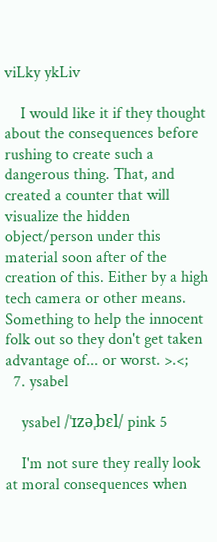viLky ykLiv

    I would like it if they thought about the consequences before rushing to create such a dangerous thing. That, and created a counter that will visualize the hidden object/person under this material soon after of the creation of this. Either by a high tech camera or other means. Something to help the innocent folk out so they don't get taken advantage of... or worst. >.<;
  7. ysabel

    ysabel /ˈɪzəˌbɛl/ pink 5

    I'm not sure they really look at moral consequences when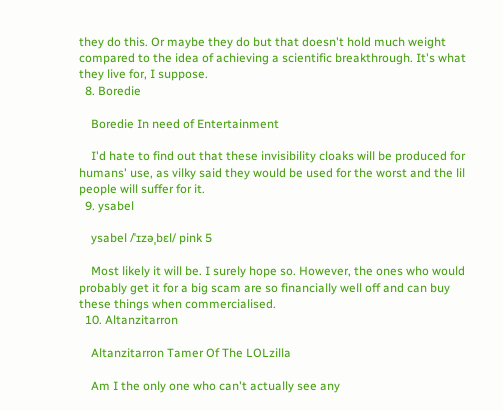they do this. Or maybe they do but that doesn't hold much weight compared to the idea of achieving a scientific breakthrough. It's what they live for, I suppose.
  8. Boredie

    Boredie In need of Entertainment

    I'd hate to find out that these invisibility cloaks will be produced for humans' use, as vilky said they would be used for the worst and the lil people will suffer for it.
  9. ysabel

    ysabel /ˈɪzəˌbɛl/ pink 5

    Most likely it will be. I surely hope so. However, the ones who would probably get it for a big scam are so financially well off and can buy these things when commercialised.
  10. Altanzitarron

    Altanzitarron Tamer Of The LOLzilla

    Am I the only one who can't actually see any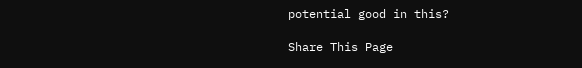potential good in this?

Share This Page